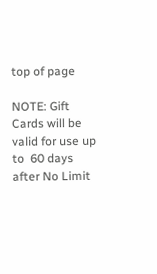top of page

NOTE: Gift Cards will be valid for use up to  60 days after No Limit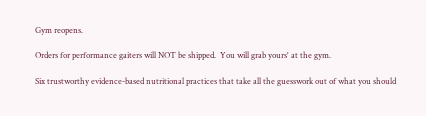Gym reopens.

Orders for performance gaiters will NOT be shipped.  You will grab yours' at the gym.

Six trustworthy evidence-based nutritional practices that take all the guesswork out of what you should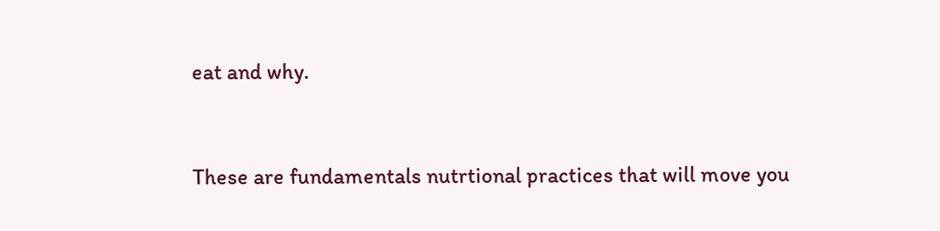eat and why.


These are fundamentals nutrtional practices that will move you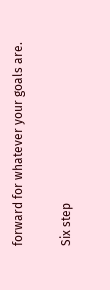forward for whatever your goals are.

Six step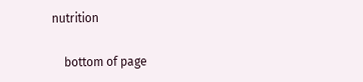nutrition

    bottom of page